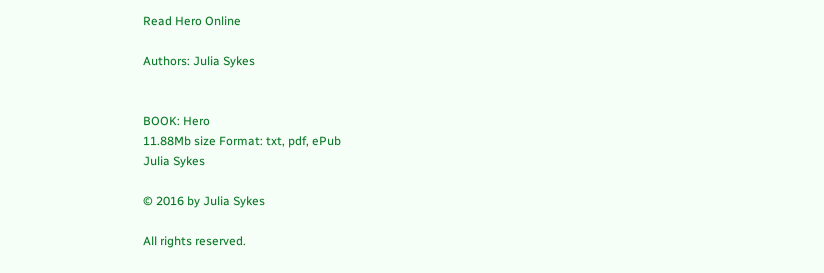Read Hero Online

Authors: Julia Sykes


BOOK: Hero
11.88Mb size Format: txt, pdf, ePub
Julia Sykes

© 2016 by Julia Sykes

All rights reserved.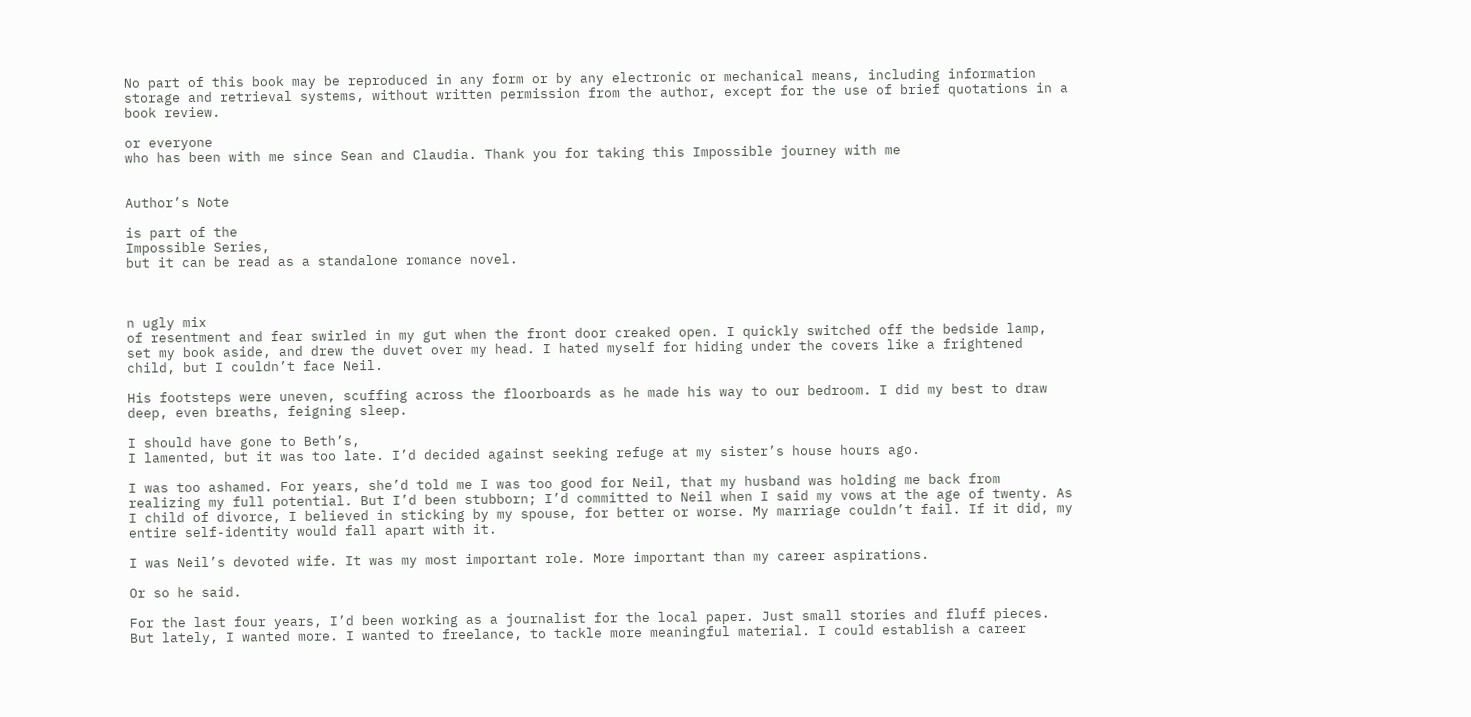No part of this book may be reproduced in any form or by any electronic or mechanical means, including information storage and retrieval systems, without written permission from the author, except for the use of brief quotations in a book review.

or everyone
who has been with me since Sean and Claudia. Thank you for taking this Impossible journey with me


Author’s Note

is part of the
Impossible Series,
but it can be read as a standalone romance novel.



n ugly mix
of resentment and fear swirled in my gut when the front door creaked open. I quickly switched off the bedside lamp, set my book aside, and drew the duvet over my head. I hated myself for hiding under the covers like a frightened child, but I couldn’t face Neil.

His footsteps were uneven, scuffing across the floorboards as he made his way to our bedroom. I did my best to draw deep, even breaths, feigning sleep.

I should have gone to Beth’s,
I lamented, but it was too late. I’d decided against seeking refuge at my sister’s house hours ago.

I was too ashamed. For years, she’d told me I was too good for Neil, that my husband was holding me back from realizing my full potential. But I’d been stubborn; I’d committed to Neil when I said my vows at the age of twenty. As I child of divorce, I believed in sticking by my spouse, for better or worse. My marriage couldn’t fail. If it did, my entire self-identity would fall apart with it.

I was Neil’s devoted wife. It was my most important role. More important than my career aspirations.

Or so he said.

For the last four years, I’d been working as a journalist for the local paper. Just small stories and fluff pieces. But lately, I wanted more. I wanted to freelance, to tackle more meaningful material. I could establish a career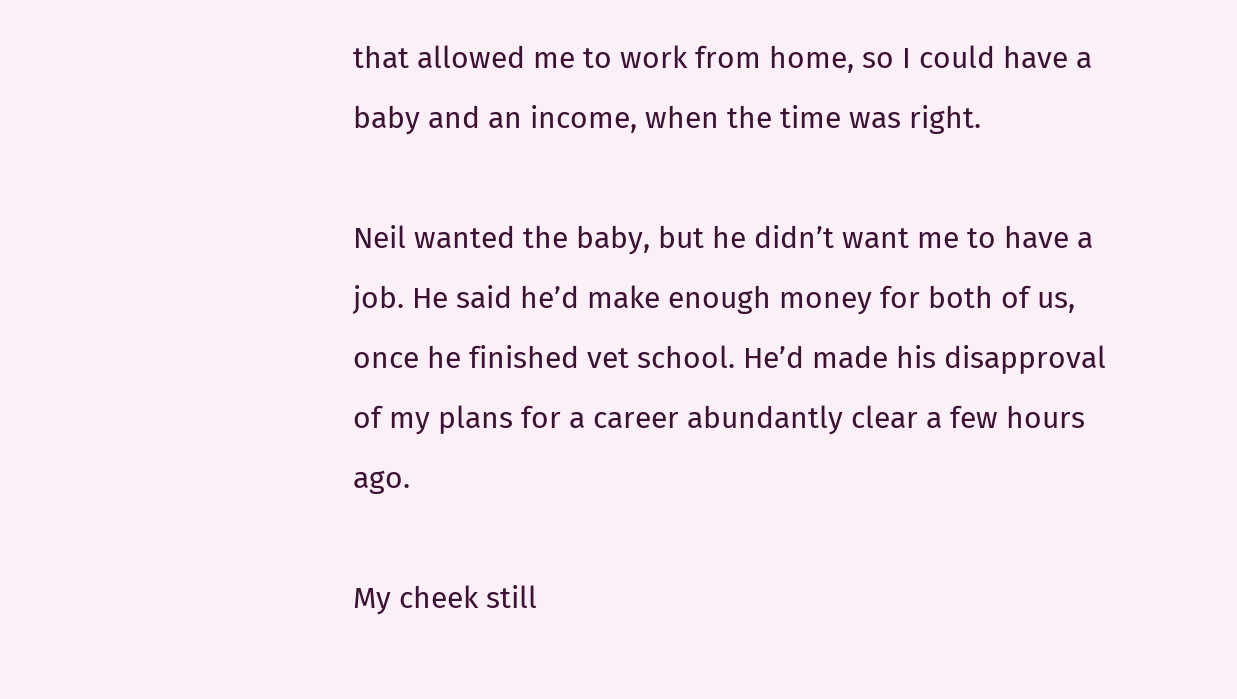that allowed me to work from home, so I could have a baby and an income, when the time was right.

Neil wanted the baby, but he didn’t want me to have a job. He said he’d make enough money for both of us, once he finished vet school. He’d made his disapproval of my plans for a career abundantly clear a few hours ago.

My cheek still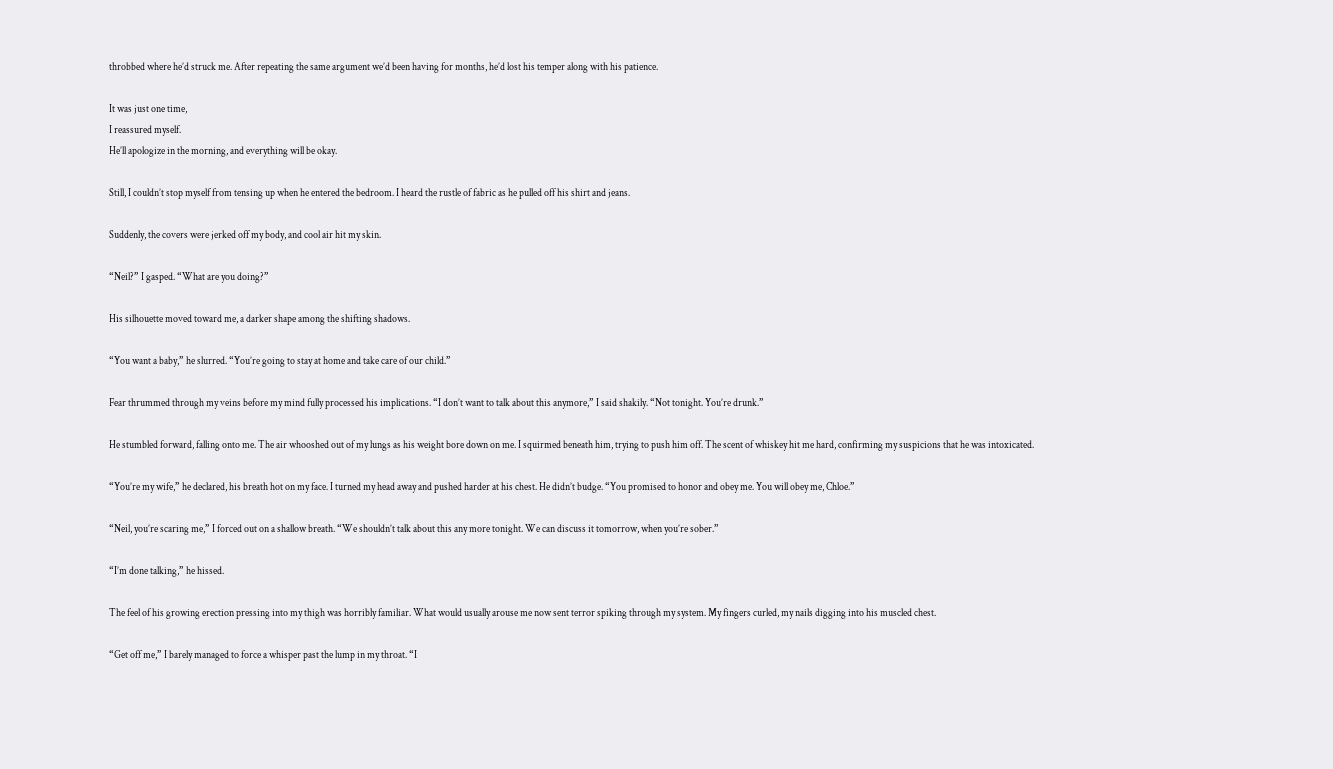throbbed where he’d struck me. After repeating the same argument we’d been having for months, he’d lost his temper along with his patience.

It was just one time,
I reassured myself.
He’ll apologize in the morning, and everything will be okay.

Still, I couldn’t stop myself from tensing up when he entered the bedroom. I heard the rustle of fabric as he pulled off his shirt and jeans.

Suddenly, the covers were jerked off my body, and cool air hit my skin.

“Neil?” I gasped. “What are you doing?”

His silhouette moved toward me, a darker shape among the shifting shadows.

“You want a baby,” he slurred. “You’re going to stay at home and take care of our child.”

Fear thrummed through my veins before my mind fully processed his implications. “I don’t want to talk about this anymore,” I said shakily. “Not tonight. You’re drunk.”

He stumbled forward, falling onto me. The air whooshed out of my lungs as his weight bore down on me. I squirmed beneath him, trying to push him off. The scent of whiskey hit me hard, confirming my suspicions that he was intoxicated.

“You’re my wife,” he declared, his breath hot on my face. I turned my head away and pushed harder at his chest. He didn’t budge. “You promised to honor and obey me. You will obey me, Chloe.”

“Neil, you’re scaring me,” I forced out on a shallow breath. “We shouldn’t talk about this any more tonight. We can discuss it tomorrow, when you’re sober.”

“I’m done talking,” he hissed.

The feel of his growing erection pressing into my thigh was horribly familiar. What would usually arouse me now sent terror spiking through my system. My fingers curled, my nails digging into his muscled chest.

“Get off me,” I barely managed to force a whisper past the lump in my throat. “I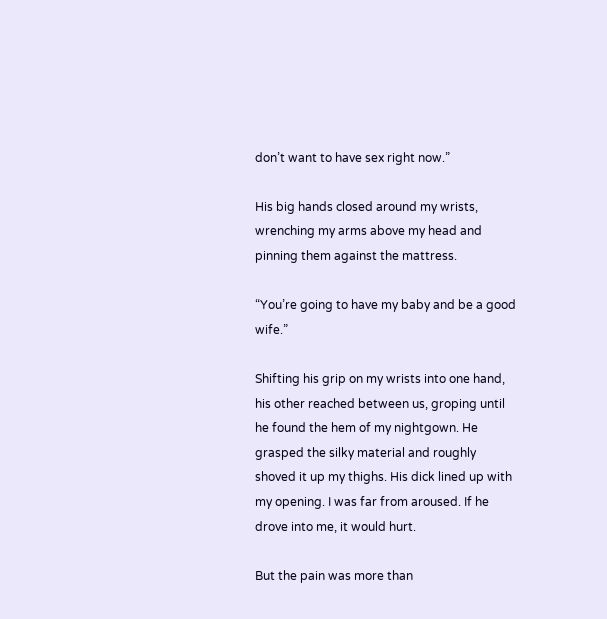don’t want to have sex right now.”

His big hands closed around my wrists, wrenching my arms above my head and pinning them against the mattress.

“You’re going to have my baby and be a good wife.”

Shifting his grip on my wrists into one hand, his other reached between us, groping until he found the hem of my nightgown. He grasped the silky material and roughly shoved it up my thighs. His dick lined up with my opening. I was far from aroused. If he drove into me, it would hurt.

But the pain was more than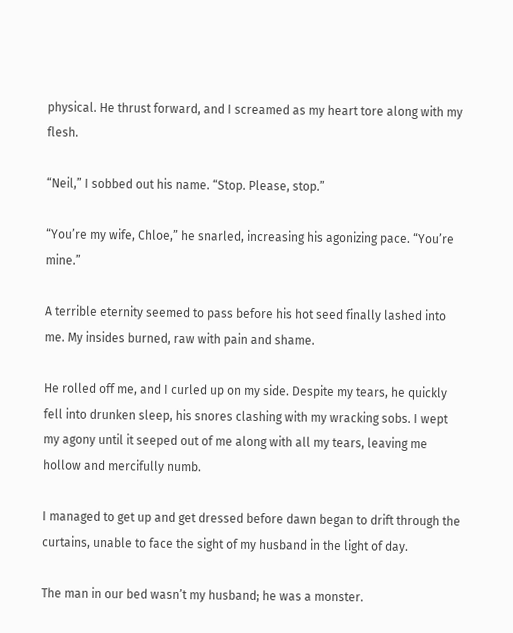physical. He thrust forward, and I screamed as my heart tore along with my flesh.

“Neil,” I sobbed out his name. “Stop. Please, stop.”

“You’re my wife, Chloe,” he snarled, increasing his agonizing pace. “You’re mine.”

A terrible eternity seemed to pass before his hot seed finally lashed into me. My insides burned, raw with pain and shame.

He rolled off me, and I curled up on my side. Despite my tears, he quickly fell into drunken sleep, his snores clashing with my wracking sobs. I wept my agony until it seeped out of me along with all my tears, leaving me hollow and mercifully numb.

I managed to get up and get dressed before dawn began to drift through the curtains, unable to face the sight of my husband in the light of day.

The man in our bed wasn’t my husband; he was a monster.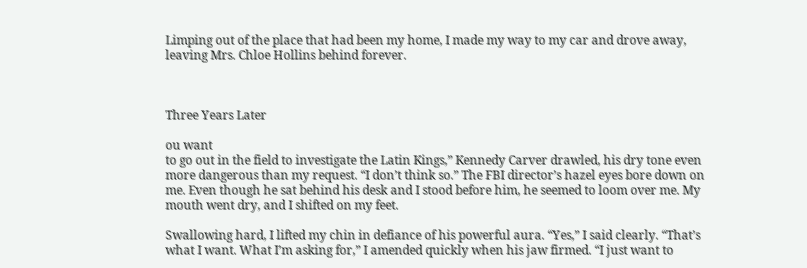Limping out of the place that had been my home, I made my way to my car and drove away, leaving Mrs. Chloe Hollins behind forever.



Three Years Later

ou want
to go out in the field to investigate the Latin Kings,” Kennedy Carver drawled, his dry tone even more dangerous than my request. “I don’t think so.” The FBI director’s hazel eyes bore down on me. Even though he sat behind his desk and I stood before him, he seemed to loom over me. My mouth went dry, and I shifted on my feet.

Swallowing hard, I lifted my chin in defiance of his powerful aura. “Yes,” I said clearly. “That’s what I want. What I’m asking for,” I amended quickly when his jaw firmed. “I just want to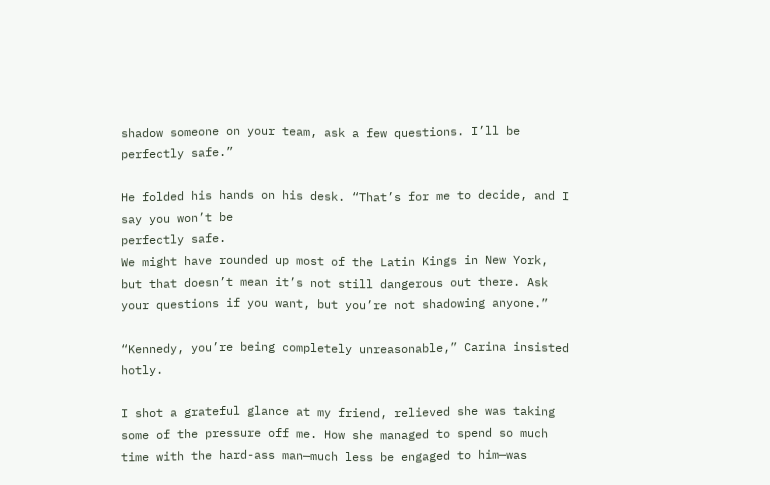shadow someone on your team, ask a few questions. I’ll be perfectly safe.”

He folded his hands on his desk. “That’s for me to decide, and I say you won’t be
perfectly safe.
We might have rounded up most of the Latin Kings in New York, but that doesn’t mean it’s not still dangerous out there. Ask your questions if you want, but you’re not shadowing anyone.”

“Kennedy, you’re being completely unreasonable,” Carina insisted hotly.

I shot a grateful glance at my friend, relieved she was taking some of the pressure off me. How she managed to spend so much time with the hard-ass man—much less be engaged to him—was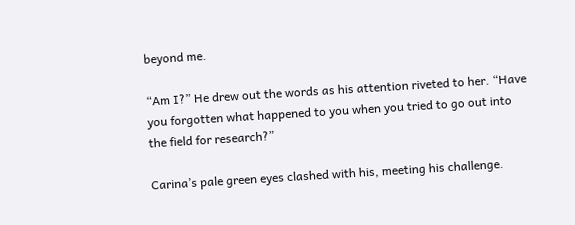beyond me.

“Am I?” He drew out the words as his attention riveted to her. “Have you forgotten what happened to you when you tried to go out into the field for research?”

Carina’s pale green eyes clashed with his, meeting his challenge.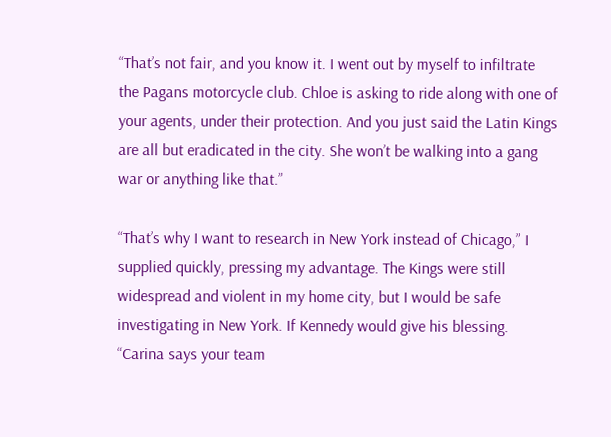“That’s not fair, and you know it. I went out by myself to infiltrate the Pagans motorcycle club. Chloe is asking to ride along with one of your agents, under their protection. And you just said the Latin Kings are all but eradicated in the city. She won’t be walking into a gang war or anything like that.”

“That’s why I want to research in New York instead of Chicago,” I supplied quickly, pressing my advantage. The Kings were still widespread and violent in my home city, but I would be safe investigating in New York. If Kennedy would give his blessing. “Carina says your team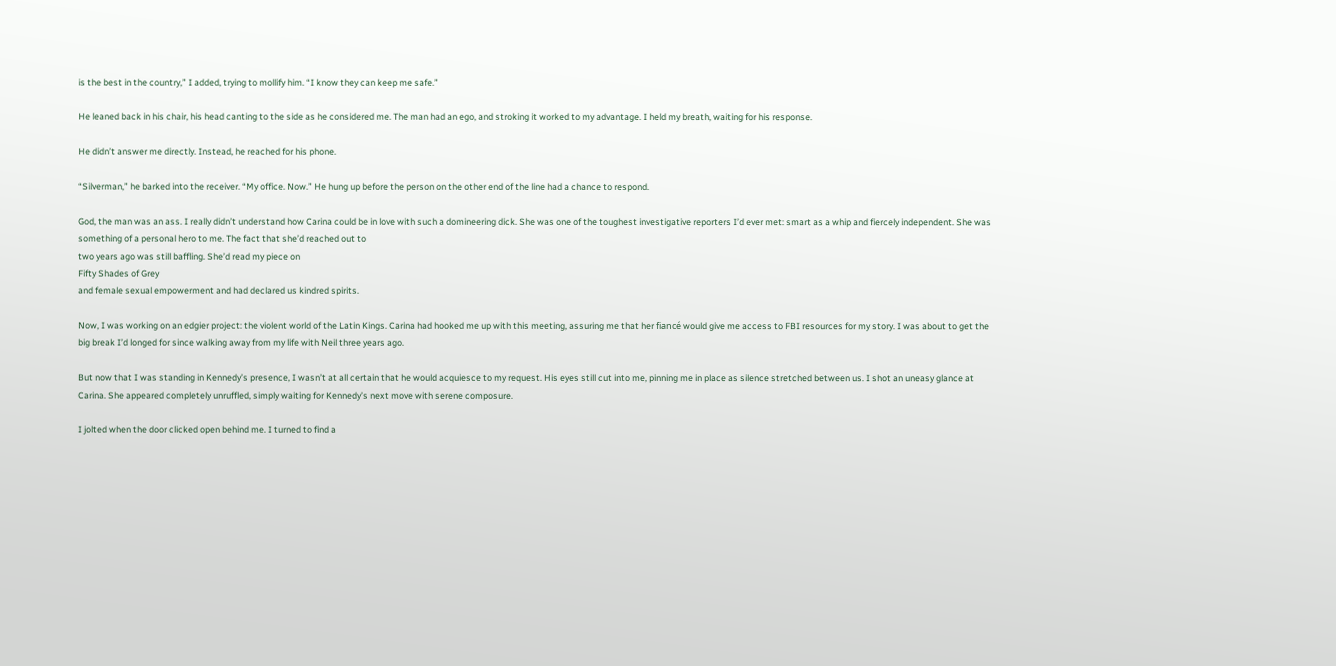is the best in the country,” I added, trying to mollify him. “I know they can keep me safe.”

He leaned back in his chair, his head canting to the side as he considered me. The man had an ego, and stroking it worked to my advantage. I held my breath, waiting for his response.

He didn’t answer me directly. Instead, he reached for his phone.

“Silverman,” he barked into the receiver. “My office. Now.” He hung up before the person on the other end of the line had a chance to respond.

God, the man was an ass. I really didn’t understand how Carina could be in love with such a domineering dick. She was one of the toughest investigative reporters I’d ever met: smart as a whip and fiercely independent. She was something of a personal hero to me. The fact that she’d reached out to
two years ago was still baffling. She’d read my piece on
Fifty Shades of Grey
and female sexual empowerment and had declared us kindred spirits.

Now, I was working on an edgier project: the violent world of the Latin Kings. Carina had hooked me up with this meeting, assuring me that her fiancé would give me access to FBI resources for my story. I was about to get the big break I’d longed for since walking away from my life with Neil three years ago.

But now that I was standing in Kennedy’s presence, I wasn’t at all certain that he would acquiesce to my request. His eyes still cut into me, pinning me in place as silence stretched between us. I shot an uneasy glance at Carina. She appeared completely unruffled, simply waiting for Kennedy’s next move with serene composure.

I jolted when the door clicked open behind me. I turned to find a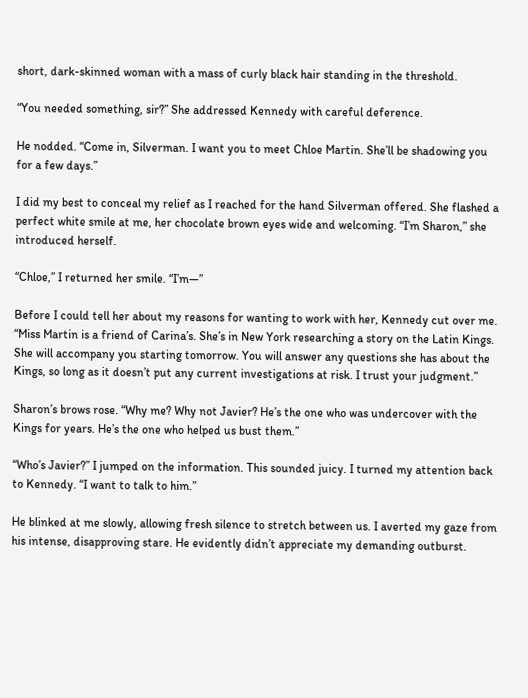short, dark-skinned woman with a mass of curly black hair standing in the threshold.

“You needed something, sir?” She addressed Kennedy with careful deference.

He nodded. “Come in, Silverman. I want you to meet Chloe Martin. She’ll be shadowing you for a few days.”

I did my best to conceal my relief as I reached for the hand Silverman offered. She flashed a perfect white smile at me, her chocolate brown eyes wide and welcoming. “I’m Sharon,” she introduced herself.

“Chloe,” I returned her smile. “I’m—”

Before I could tell her about my reasons for wanting to work with her, Kennedy cut over me. “Miss Martin is a friend of Carina’s. She’s in New York researching a story on the Latin Kings. She will accompany you starting tomorrow. You will answer any questions she has about the Kings, so long as it doesn’t put any current investigations at risk. I trust your judgment.”

Sharon’s brows rose. “Why me? Why not Javier? He’s the one who was undercover with the Kings for years. He’s the one who helped us bust them.”

“Who’s Javier?” I jumped on the information. This sounded juicy. I turned my attention back to Kennedy. “I want to talk to him.”

He blinked at me slowly, allowing fresh silence to stretch between us. I averted my gaze from his intense, disapproving stare. He evidently didn’t appreciate my demanding outburst.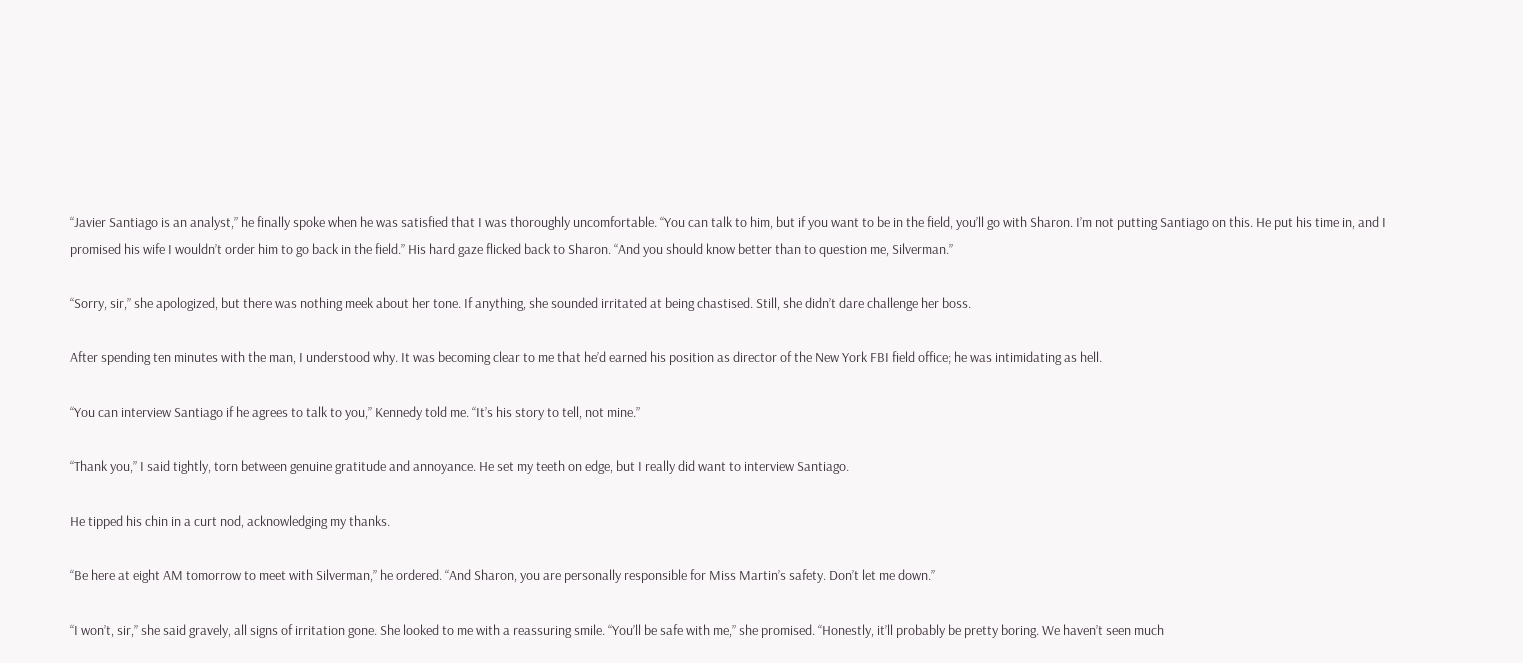“Javier Santiago is an analyst,” he finally spoke when he was satisfied that I was thoroughly uncomfortable. “You can talk to him, but if you want to be in the field, you’ll go with Sharon. I’m not putting Santiago on this. He put his time in, and I promised his wife I wouldn’t order him to go back in the field.” His hard gaze flicked back to Sharon. “And you should know better than to question me, Silverman.”

“Sorry, sir,” she apologized, but there was nothing meek about her tone. If anything, she sounded irritated at being chastised. Still, she didn’t dare challenge her boss.

After spending ten minutes with the man, I understood why. It was becoming clear to me that he’d earned his position as director of the New York FBI field office; he was intimidating as hell.

“You can interview Santiago if he agrees to talk to you,” Kennedy told me. “It’s his story to tell, not mine.”

“Thank you,” I said tightly, torn between genuine gratitude and annoyance. He set my teeth on edge, but I really did want to interview Santiago.

He tipped his chin in a curt nod, acknowledging my thanks.

“Be here at eight AM tomorrow to meet with Silverman,” he ordered. “And Sharon, you are personally responsible for Miss Martin’s safety. Don’t let me down.”

“I won’t, sir,” she said gravely, all signs of irritation gone. She looked to me with a reassuring smile. “You’ll be safe with me,” she promised. “Honestly, it’ll probably be pretty boring. We haven’t seen much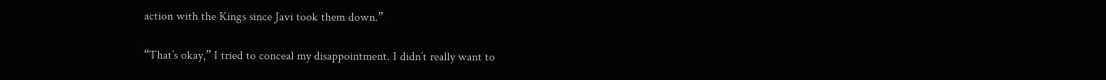action with the Kings since Javi took them down.”

“That’s okay,” I tried to conceal my disappointment. I didn’t really want to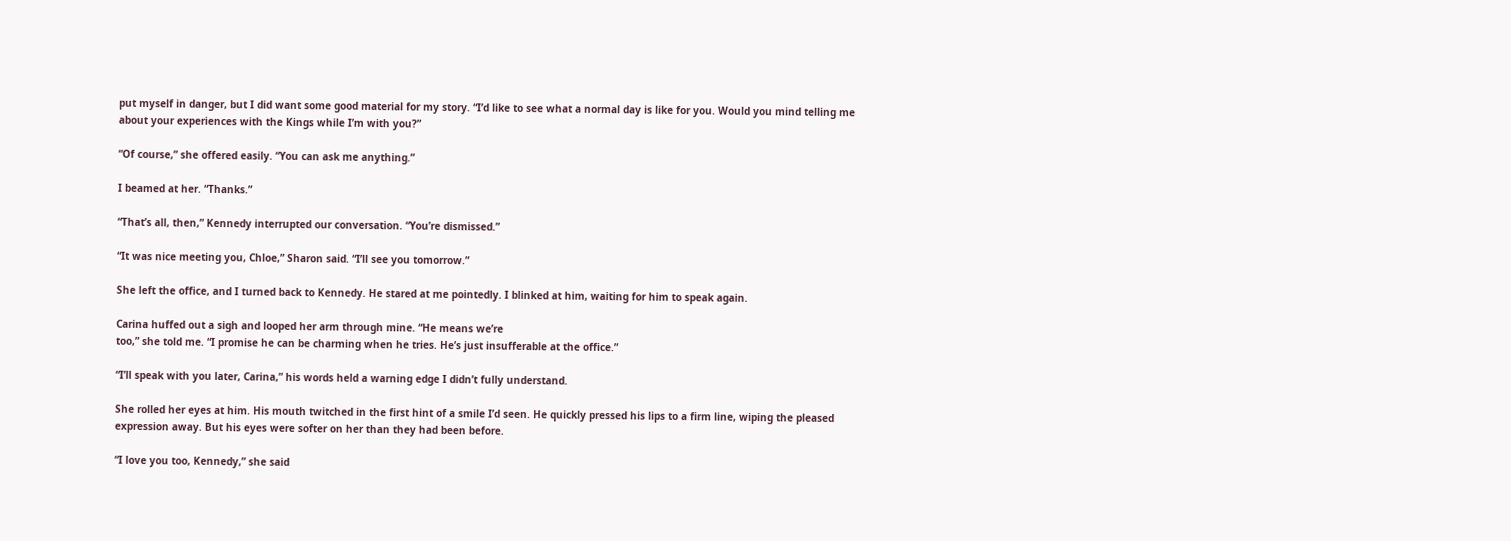put myself in danger, but I did want some good material for my story. “I’d like to see what a normal day is like for you. Would you mind telling me about your experiences with the Kings while I’m with you?”

“Of course,” she offered easily. “You can ask me anything.”

I beamed at her. “Thanks.”

“That’s all, then,” Kennedy interrupted our conversation. “You’re dismissed.”

“It was nice meeting you, Chloe,” Sharon said. “I’ll see you tomorrow.”

She left the office, and I turned back to Kennedy. He stared at me pointedly. I blinked at him, waiting for him to speak again.

Carina huffed out a sigh and looped her arm through mine. “He means we’re
too,” she told me. “I promise he can be charming when he tries. He’s just insufferable at the office.”

“I’ll speak with you later, Carina,” his words held a warning edge I didn’t fully understand.

She rolled her eyes at him. His mouth twitched in the first hint of a smile I’d seen. He quickly pressed his lips to a firm line, wiping the pleased expression away. But his eyes were softer on her than they had been before.

“I love you too, Kennedy,” she said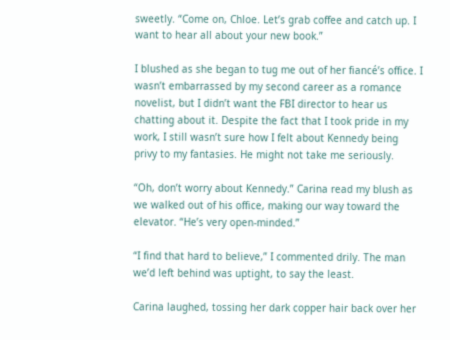sweetly. “Come on, Chloe. Let’s grab coffee and catch up. I want to hear all about your new book.”

I blushed as she began to tug me out of her fiancé’s office. I wasn’t embarrassed by my second career as a romance novelist, but I didn’t want the FBI director to hear us chatting about it. Despite the fact that I took pride in my work, I still wasn’t sure how I felt about Kennedy being privy to my fantasies. He might not take me seriously.

“Oh, don’t worry about Kennedy.” Carina read my blush as we walked out of his office, making our way toward the elevator. “He’s very open-minded.”

“I find that hard to believe,” I commented drily. The man we’d left behind was uptight, to say the least.

Carina laughed, tossing her dark copper hair back over her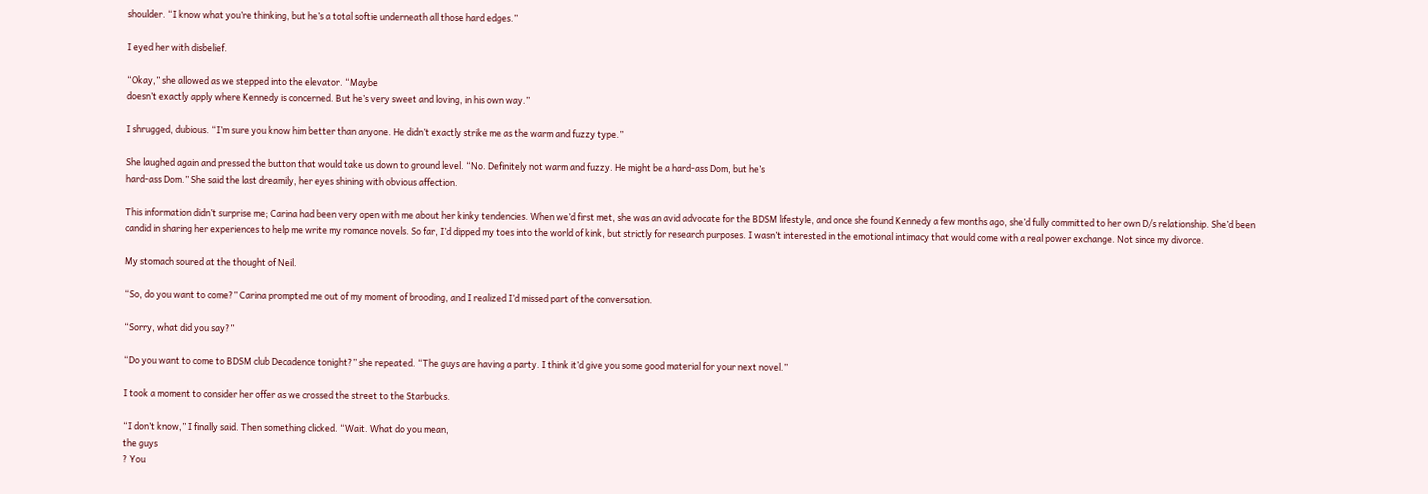shoulder. “I know what you’re thinking, but he’s a total softie underneath all those hard edges.”

I eyed her with disbelief.

“Okay,” she allowed as we stepped into the elevator. “Maybe
doesn’t exactly apply where Kennedy is concerned. But he’s very sweet and loving, in his own way.”

I shrugged, dubious. “I’m sure you know him better than anyone. He didn’t exactly strike me as the warm and fuzzy type.”

She laughed again and pressed the button that would take us down to ground level. “No. Definitely not warm and fuzzy. He might be a hard-ass Dom, but he’s
hard-ass Dom.” She said the last dreamily, her eyes shining with obvious affection.

This information didn’t surprise me; Carina had been very open with me about her kinky tendencies. When we’d first met, she was an avid advocate for the BDSM lifestyle, and once she found Kennedy a few months ago, she’d fully committed to her own D/s relationship. She’d been candid in sharing her experiences to help me write my romance novels. So far, I’d dipped my toes into the world of kink, but strictly for research purposes. I wasn’t interested in the emotional intimacy that would come with a real power exchange. Not since my divorce.

My stomach soured at the thought of Neil.

“So, do you want to come?” Carina prompted me out of my moment of brooding, and I realized I’d missed part of the conversation.

“Sorry, what did you say?”

“Do you want to come to BDSM club Decadence tonight?” she repeated. “The guys are having a party. I think it’d give you some good material for your next novel.”

I took a moment to consider her offer as we crossed the street to the Starbucks.

“I don’t know,” I finally said. Then something clicked. “Wait. What do you mean,
the guys
? You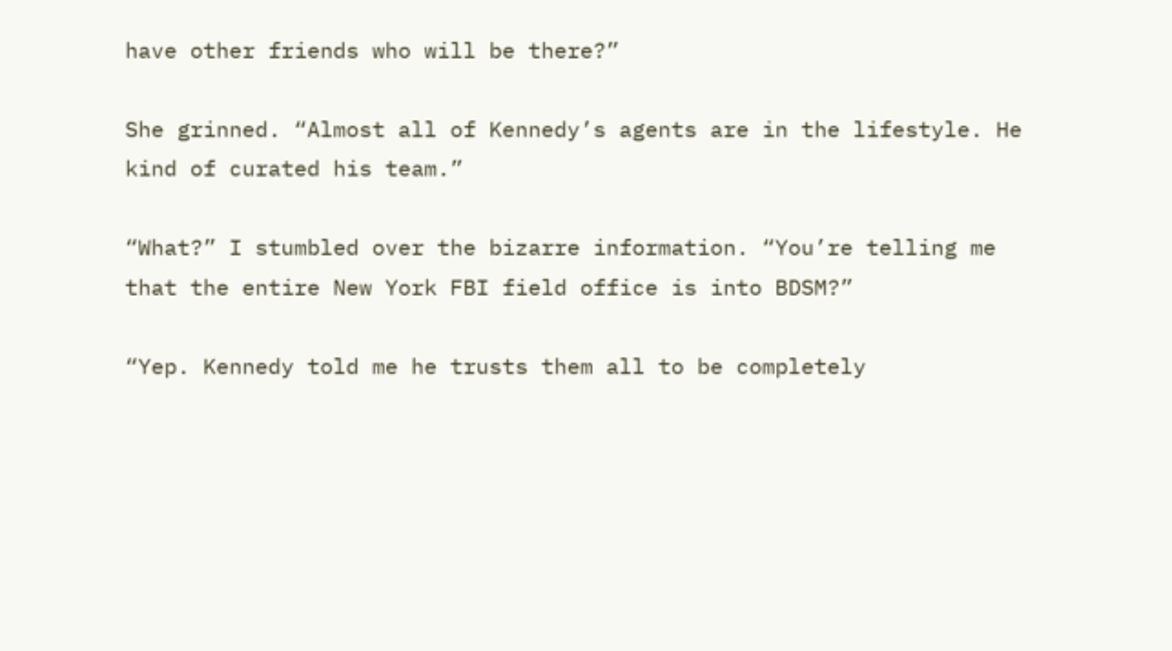have other friends who will be there?”

She grinned. “Almost all of Kennedy’s agents are in the lifestyle. He kind of curated his team.”

“What?” I stumbled over the bizarre information. “You’re telling me that the entire New York FBI field office is into BDSM?”

“Yep. Kennedy told me he trusts them all to be completely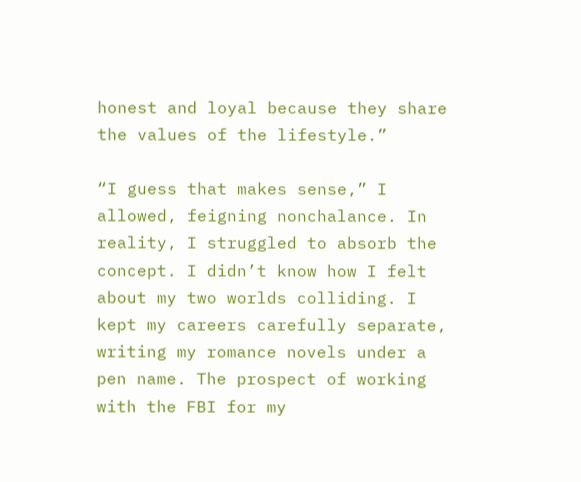honest and loyal because they share the values of the lifestyle.”

“I guess that makes sense,” I allowed, feigning nonchalance. In reality, I struggled to absorb the concept. I didn’t know how I felt about my two worlds colliding. I kept my careers carefully separate, writing my romance novels under a pen name. The prospect of working with the FBI for my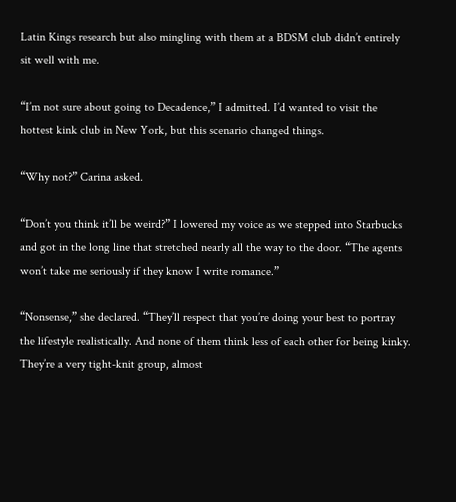Latin Kings research but also mingling with them at a BDSM club didn’t entirely sit well with me.

“I’m not sure about going to Decadence,” I admitted. I’d wanted to visit the hottest kink club in New York, but this scenario changed things.

“Why not?” Carina asked.

“Don’t you think it’ll be weird?” I lowered my voice as we stepped into Starbucks and got in the long line that stretched nearly all the way to the door. “The agents won’t take me seriously if they know I write romance.”

“Nonsense,” she declared. “They’ll respect that you’re doing your best to portray the lifestyle realistically. And none of them think less of each other for being kinky. They’re a very tight-knit group, almost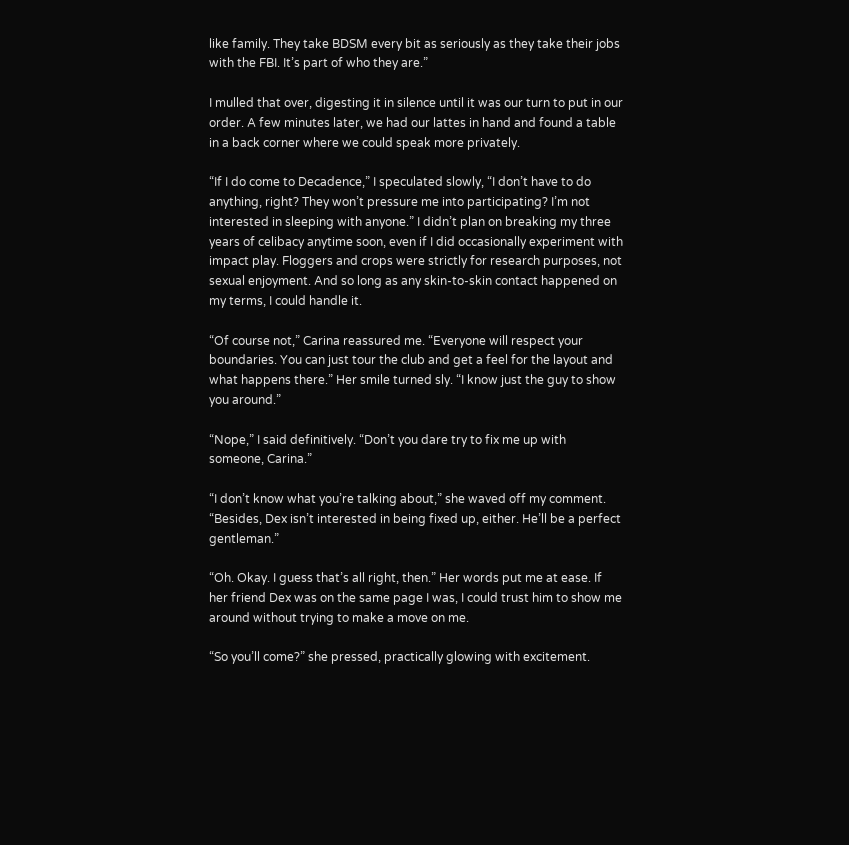like family. They take BDSM every bit as seriously as they take their jobs with the FBI. It’s part of who they are.”

I mulled that over, digesting it in silence until it was our turn to put in our order. A few minutes later, we had our lattes in hand and found a table in a back corner where we could speak more privately.

“If I do come to Decadence,” I speculated slowly, “I don’t have to do anything, right? They won’t pressure me into participating? I’m not interested in sleeping with anyone.” I didn’t plan on breaking my three years of celibacy anytime soon, even if I did occasionally experiment with impact play. Floggers and crops were strictly for research purposes, not sexual enjoyment. And so long as any skin-to-skin contact happened on my terms, I could handle it.

“Of course not,” Carina reassured me. “Everyone will respect your boundaries. You can just tour the club and get a feel for the layout and what happens there.” Her smile turned sly. “I know just the guy to show you around.”

“Nope,” I said definitively. “Don’t you dare try to fix me up with someone, Carina.”

“I don’t know what you’re talking about,” she waved off my comment. “Besides, Dex isn’t interested in being fixed up, either. He’ll be a perfect gentleman.”

“Oh. Okay. I guess that’s all right, then.” Her words put me at ease. If her friend Dex was on the same page I was, I could trust him to show me around without trying to make a move on me.

“So you’ll come?” she pressed, practically glowing with excitement.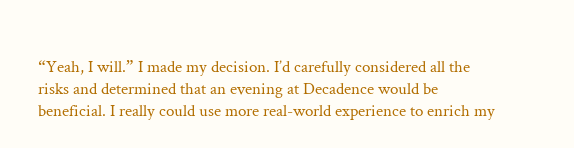“Yeah, I will.” I made my decision. I’d carefully considered all the risks and determined that an evening at Decadence would be beneficial. I really could use more real-world experience to enrich my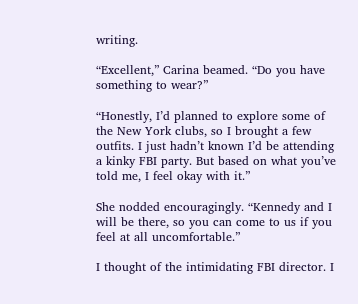writing.

“Excellent,” Carina beamed. “Do you have something to wear?”

“Honestly, I’d planned to explore some of the New York clubs, so I brought a few outfits. I just hadn’t known I’d be attending a kinky FBI party. But based on what you’ve told me, I feel okay with it.”

She nodded encouragingly. “Kennedy and I will be there, so you can come to us if you feel at all uncomfortable.”

I thought of the intimidating FBI director. I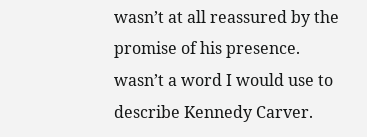wasn’t at all reassured by the promise of his presence.
wasn’t a word I would use to describe Kennedy Carver.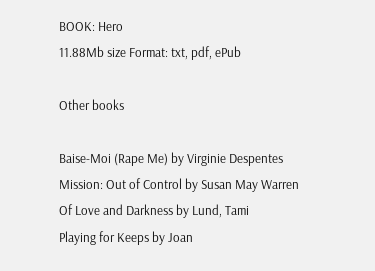BOOK: Hero
11.88Mb size Format: txt, pdf, ePub

Other books

Baise-Moi (Rape Me) by Virginie Despentes
Mission: Out of Control by Susan May Warren
Of Love and Darkness by Lund, Tami
Playing for Keeps by Joan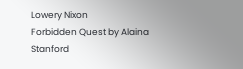Lowery Nixon
Forbidden Quest by Alaina Stanford